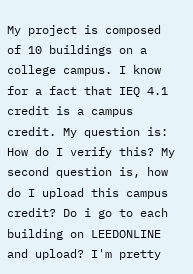My project is composed of 10 buildings on a college campus. I know for a fact that IEQ 4.1 credit is a campus credit. My question is: How do I verify this? My second question is, how do I upload this campus credit? Do i go to each building on LEEDONLINE and upload? I'm pretty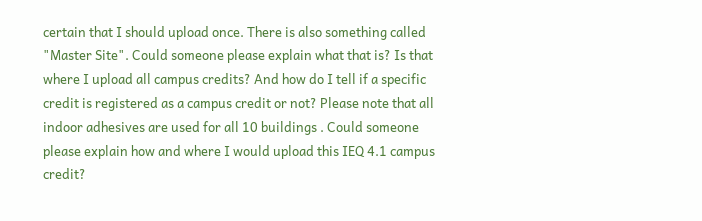certain that I should upload once. There is also something called "Master Site". Could someone please explain what that is? Is that where I upload all campus credits? And how do I tell if a specific credit is registered as a campus credit or not? Please note that all indoor adhesives are used for all 10 buildings . Could someone please explain how and where I would upload this IEQ 4.1 campus credit?